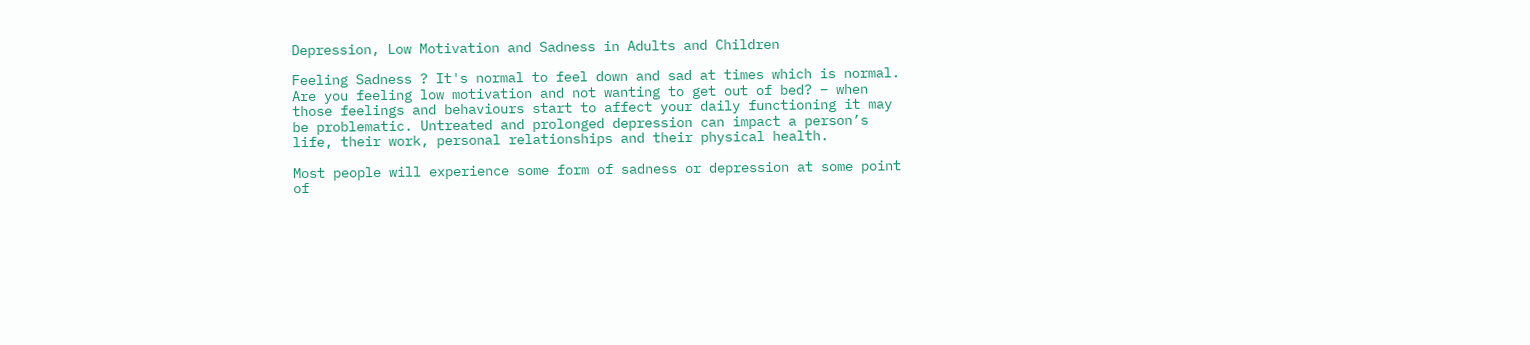Depression, Low Motivation and Sadness in Adults and Children

Feeling Sadness ? It's normal to feel down and sad at times which is normal. Are you feeling low motivation and not wanting to get out of bed? – when those feelings and behaviours start to affect your daily functioning it may be problematic. Untreated and prolonged depression can impact a person’s life, their work, personal relationships and their physical health.

Most people will experience some form of sadness or depression at some point of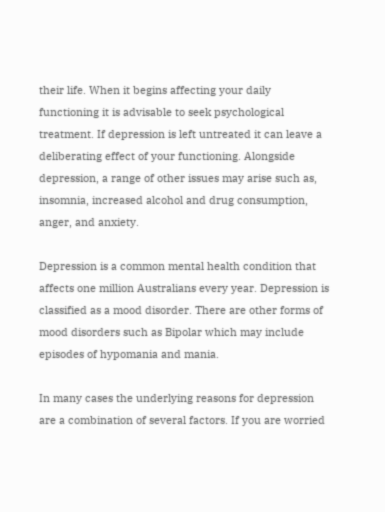their life. When it begins affecting your daily functioning it is advisable to seek psychological treatment. If depression is left untreated it can leave a deliberating effect of your functioning. Alongside depression, a range of other issues may arise such as, insomnia, increased alcohol and drug consumption, anger, and anxiety.

Depression is a common mental health condition that affects one million Australians every year. Depression is classified as a mood disorder. There are other forms of mood disorders such as Bipolar which may include episodes of hypomania and mania.

In many cases the underlying reasons for depression are a combination of several factors. If you are worried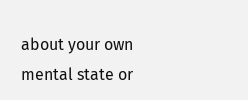about your own mental state or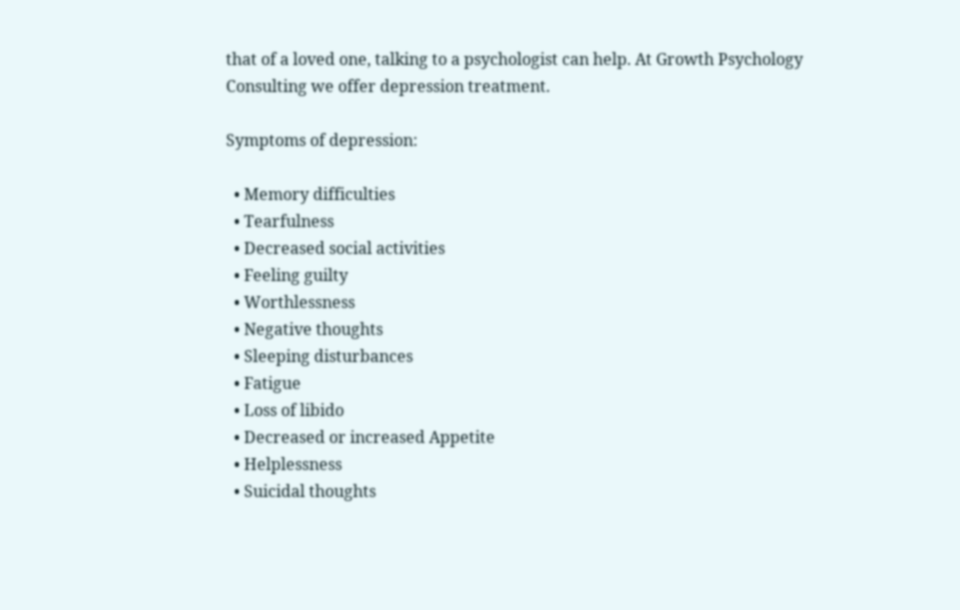that of a loved one, talking to a psychologist can help. At Growth Psychology Consulting we offer depression treatment.

Symptoms of depression:

  • Memory difficulties
  • Tearfulness
  • Decreased social activities
  • Feeling guilty
  • Worthlessness
  • Negative thoughts
  • Sleeping disturbances
  • Fatigue
  • Loss of libido
  • Decreased or increased Appetite
  • Helplessness
  • Suicidal thoughts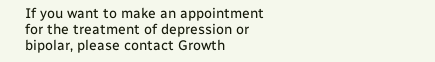If you want to make an appointment for the treatment of depression or bipolar, please contact Growth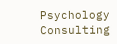Psychology Consulting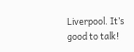Liverpool. It’s good to talk!